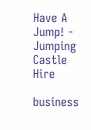Have A Jump! - Jumping Castle Hire

business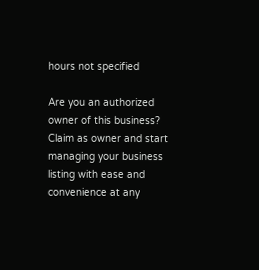hours not specified

Are you an authorized owner of this business? Claim as owner and start managing your business listing with ease and convenience at any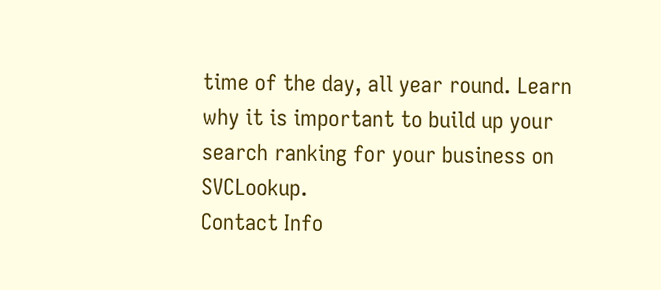time of the day, all year round. Learn why it is important to build up your search ranking for your business on SVCLookup.
Contact Info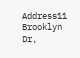Address11 Brooklyn Dr,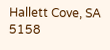Hallett Cove, SA 5158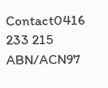Contact0416 233 215
ABN/ACN97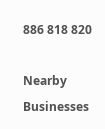886 818 820

Nearby Businesses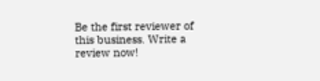Be the first reviewer of this business. Write a review now!